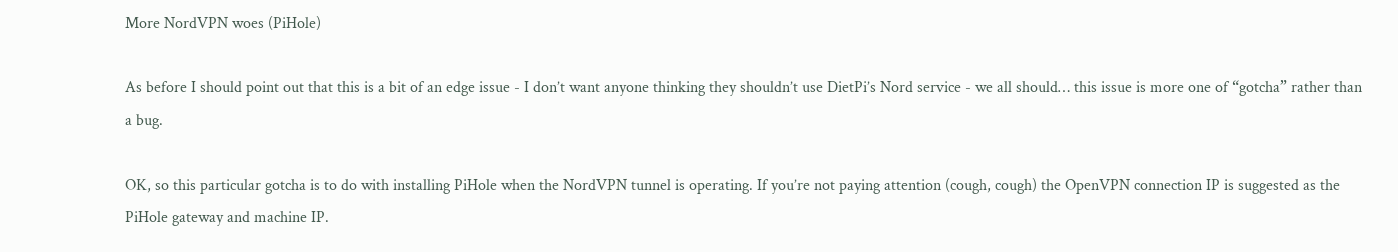More NordVPN woes (PiHole)

As before I should point out that this is a bit of an edge issue - I don’t want anyone thinking they shouldn’t use DietPi’s Nord service - we all should… this issue is more one of “gotcha” rather than a bug.

OK, so this particular gotcha is to do with installing PiHole when the NordVPN tunnel is operating. If you’re not paying attention (cough, cough) the OpenVPN connection IP is suggested as the PiHole gateway and machine IP.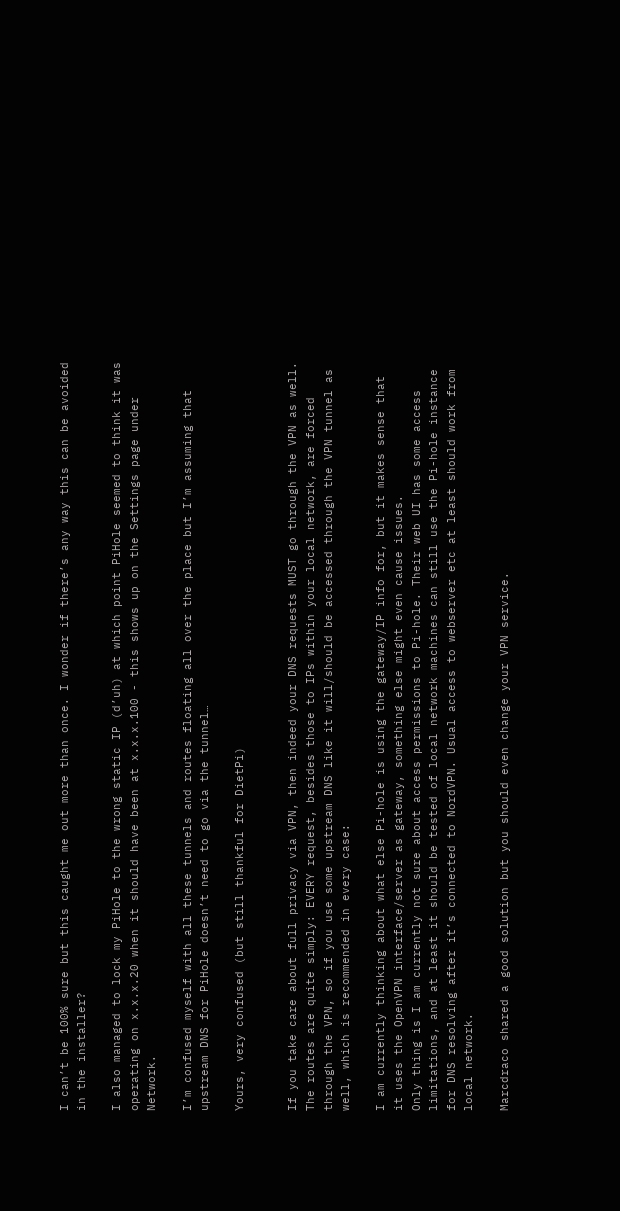I can’t be 100% sure but this caught me out more than once. I wonder if there’s any way this can be avoided in the installer?

I also managed to lock my PiHole to the wrong static IP (d’uh) at which point PiHole seemed to think it was operating on x.x.x.20 when it should have been at x.x.x.100 - this shows up on the Settings page under Network.

I’m confused myself with all these tunnels and routes floating all over the place but I’m assuming that upstream DNS for PiHole doesn’t need to go via the tunnel…

Yours, very confused (but still thankful for DietPi)


If you take care about full privacy via VPN, then indeed your DNS requests MUST go through the VPN as well. The routes are quite simply: EVERY request, besides those to IPs within your local network, are forced through the VPN, so if you use some upstream DNS like it will/should be accessed through the VPN tunnel as well, which is recommended in every case:

I am currently thinking about what else Pi-hole is using the gateway/IP info for, but it makes sense that it uses the OpenVPN interface/server as gateway, something else might even cause issues.
Only thing is I am currently not sure about access permissions to Pi-hole. Their web UI has some access limitations, and at least it should be tested of local network machines can still use the Pi-hole instance for DNS resolving after it’s connected to NordVPN. Usual access to webserver etc at least should work from local network.

Marcdraco shared a good solution but you should even change your VPN service.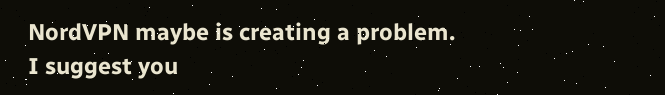NordVPN maybe is creating a problem. I suggest you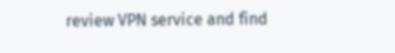review VPN service and find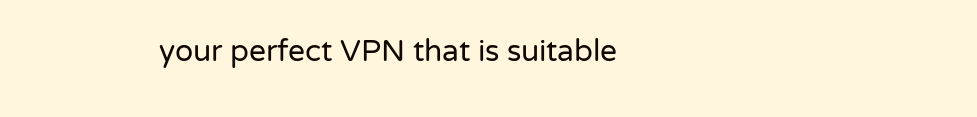your perfect VPN that is suitable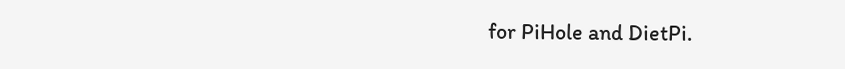for PiHole and DietPi.